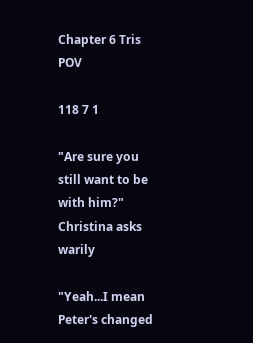Chapter 6 Tris POV

118 7 1

"Are sure you still want to be with him?" Christina asks warily

"Yeah...I mean Peter's changed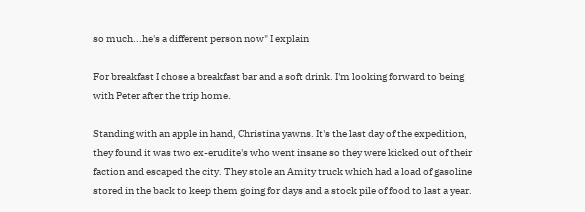so much...he's a different person now" I explain

For breakfast I chose a breakfast bar and a soft drink. I'm looking forward to being with Peter after the trip home.

Standing with an apple in hand, Christina yawns. It's the last day of the expedition, they found it was two ex-erudite's who went insane so they were kicked out of their faction and escaped the city. They stole an Amity truck which had a load of gasoline stored in the back to keep them going for days and a stock pile of food to last a year.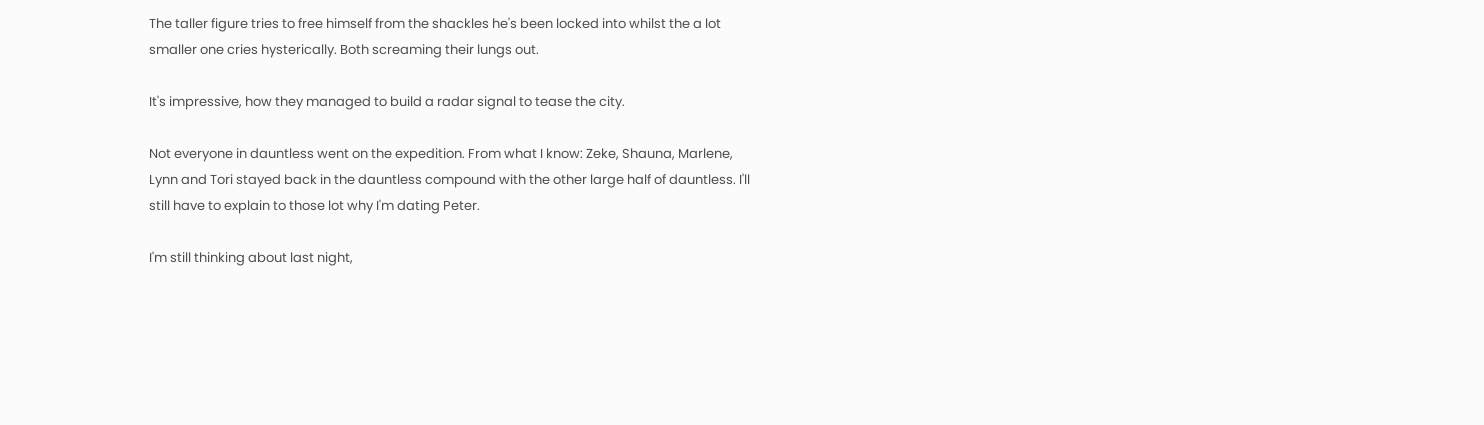The taller figure tries to free himself from the shackles he's been locked into whilst the a lot smaller one cries hysterically. Both screaming their lungs out.

It's impressive, how they managed to build a radar signal to tease the city.

Not everyone in dauntless went on the expedition. From what I know: Zeke, Shauna, Marlene, Lynn and Tori stayed back in the dauntless compound with the other large half of dauntless. I'll still have to explain to those lot why I'm dating Peter.

I'm still thinking about last night,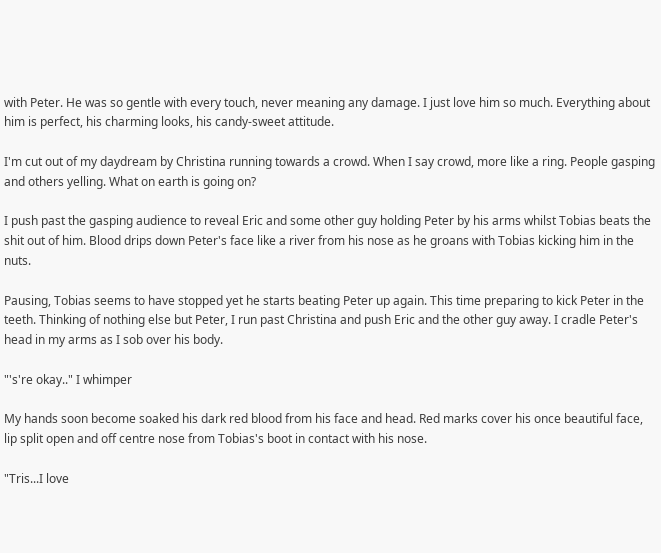with Peter. He was so gentle with every touch, never meaning any damage. I just love him so much. Everything about him is perfect, his charming looks, his candy-sweet attitude.

I'm cut out of my daydream by Christina running towards a crowd. When I say crowd, more like a ring. People gasping and others yelling. What on earth is going on?

I push past the gasping audience to reveal Eric and some other guy holding Peter by his arms whilst Tobias beats the shit out of him. Blood drips down Peter's face like a river from his nose as he groans with Tobias kicking him in the nuts.

Pausing, Tobias seems to have stopped yet he starts beating Peter up again. This time preparing to kick Peter in the teeth. Thinking of nothing else but Peter, I run past Christina and push Eric and the other guy away. I cradle Peter's head in my arms as I sob over his body.

"'s're okay.." I whimper

My hands soon become soaked his dark red blood from his face and head. Red marks cover his once beautiful face, lip split open and off centre nose from Tobias's boot in contact with his nose.

"Tris...I love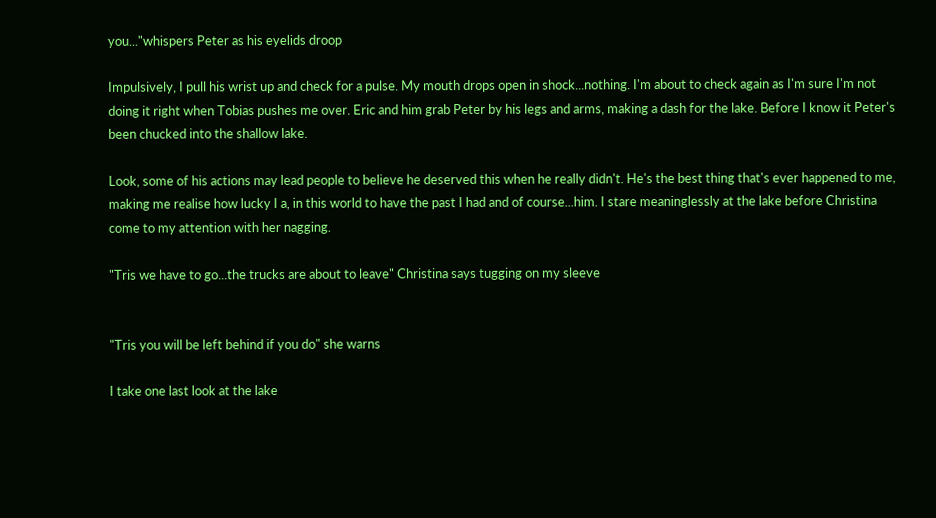you..."whispers Peter as his eyelids droop

Impulsively, I pull his wrist up and check for a pulse. My mouth drops open in shock...nothing. I'm about to check again as I'm sure I'm not doing it right when Tobias pushes me over. Eric and him grab Peter by his legs and arms, making a dash for the lake. Before I know it Peter's been chucked into the shallow lake.

Look, some of his actions may lead people to believe he deserved this when he really didn't. He's the best thing that's ever happened to me, making me realise how lucky I a, in this world to have the past I had and of course...him. I stare meaninglessly at the lake before Christina come to my attention with her nagging.

"Tris we have to go...the trucks are about to leave" Christina says tugging on my sleeve


"Tris you will be left behind if you do" she warns

I take one last look at the lake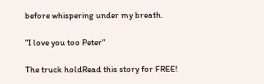before whispering under my breath.

"I love you too Peter"

The truck holdRead this story for FREE!